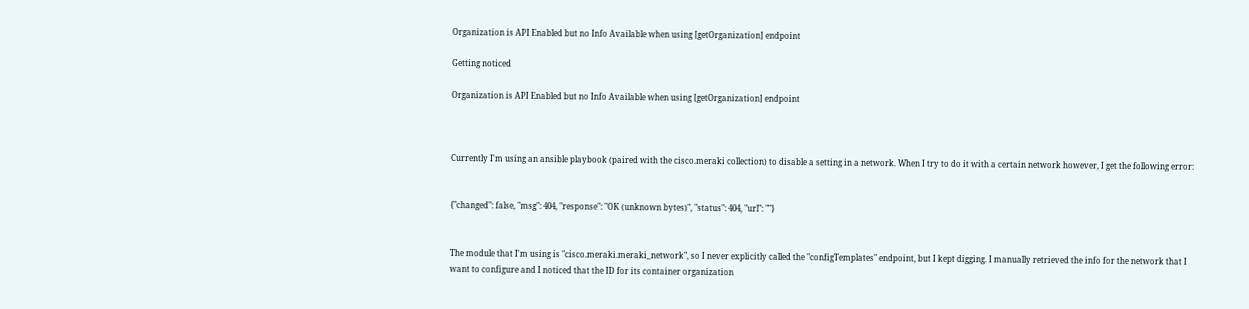Organization is API Enabled but no Info Available when using [getOrganization] endpoint

Getting noticed

Organization is API Enabled but no Info Available when using [getOrganization] endpoint



Currently I'm using an ansible playbook (paired with the cisco.meraki collection) to disable a setting in a network. When I try to do it with a certain network however, I get the following error:


{"changed": false, "msg": 404, "response": "OK (unknown bytes)", "status": 404, "url": ""}


The module that I'm using is "cisco.meraki.meraki_network", so I never explicitly called the "configTemplates" endpoint, but I kept digging. I manually retrieved the info for the network that I want to configure and I noticed that the ID for its container organization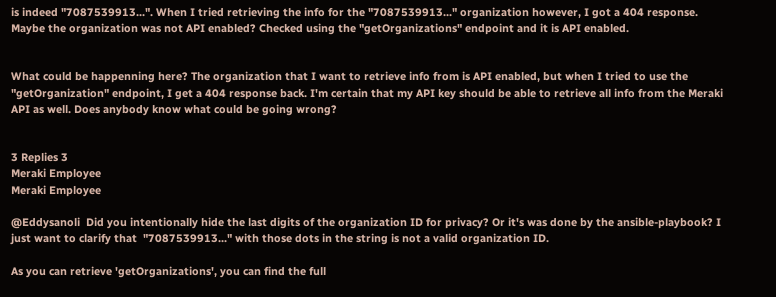is indeed "7087539913...". When I tried retrieving the info for the "7087539913..." organization however, I got a 404 response. Maybe the organization was not API enabled? Checked using the "getOrganizations" endpoint and it is API enabled.


What could be happenning here? The organization that I want to retrieve info from is API enabled, but when I tried to use the "getOrganization" endpoint, I get a 404 response back. I'm certain that my API key should be able to retrieve all info from the Meraki API as well. Does anybody know what could be going wrong?


3 Replies 3
Meraki Employee
Meraki Employee

@Eddysanoli  Did you intentionally hide the last digits of the organization ID for privacy? Or it's was done by the ansible-playbook? I just want to clarify that  "7087539913..." with those dots in the string is not a valid organization ID.

As you can retrieve 'getOrganizations', you can find the full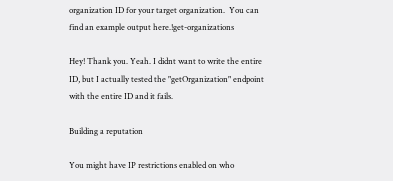organization ID for your target organization.  You can find an example output here.!get-organizations

Hey! Thank you. Yeah. I didnt want to write the entire ID, but I actually tested the "getOrganization" endpoint with the entire ID and it fails.

Building a reputation

You might have IP restrictions enabled on who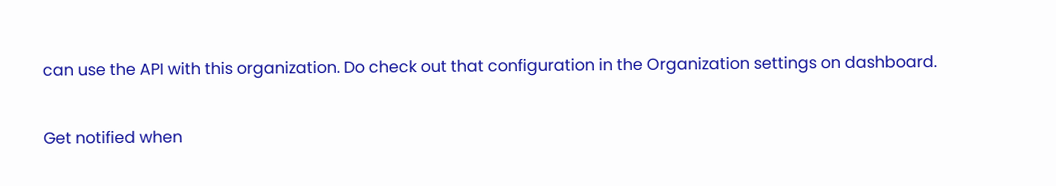can use the API with this organization. Do check out that configuration in the Organization settings on dashboard.

Get notified when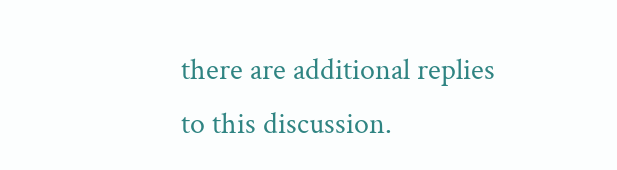there are additional replies to this discussion.